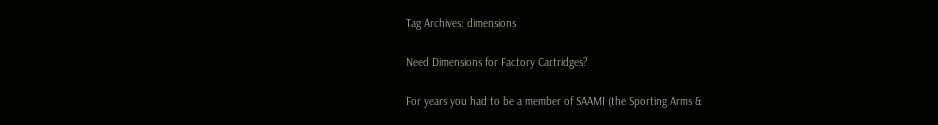Tag Archives: dimensions

Need Dimensions for Factory Cartridges?

For years you had to be a member of SAAMI (the Sporting Arms &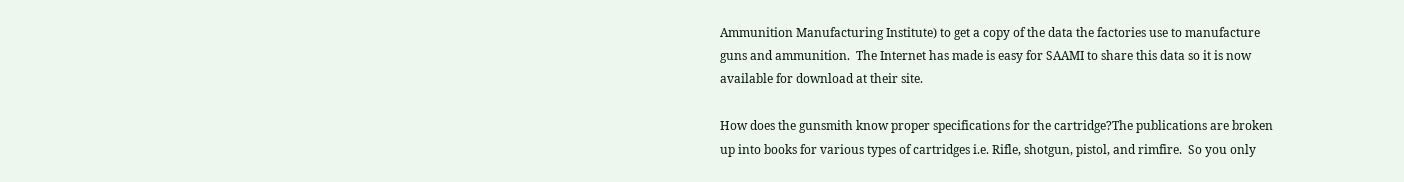Ammunition Manufacturing Institute) to get a copy of the data the factories use to manufacture guns and ammunition.  The Internet has made is easy for SAAMI to share this data so it is now available for download at their site.

How does the gunsmith know proper specifications for the cartridge?The publications are broken up into books for various types of cartridges i.e. Rifle, shotgun, pistol, and rimfire.  So you only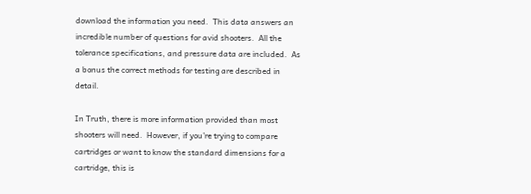download the information you need.  This data answers an incredible number of questions for avid shooters.  All the tolerance specifications, and pressure data are included.  As a bonus the correct methods for testing are described in detail.

In Truth, there is more information provided than most shooters will need.  However, if you’re trying to compare cartridges or want to know the standard dimensions for a cartridge, this is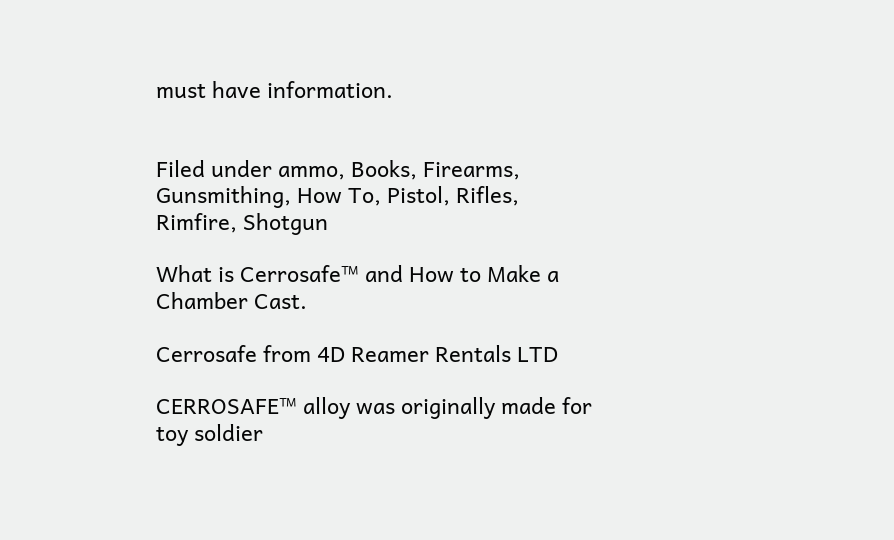must have information.


Filed under ammo, Books, Firearms, Gunsmithing, How To, Pistol, Rifles, Rimfire, Shotgun

What is Cerrosafe™ and How to Make a Chamber Cast.

Cerrosafe from 4D Reamer Rentals LTD

CERROSAFE™ alloy was originally made for toy soldier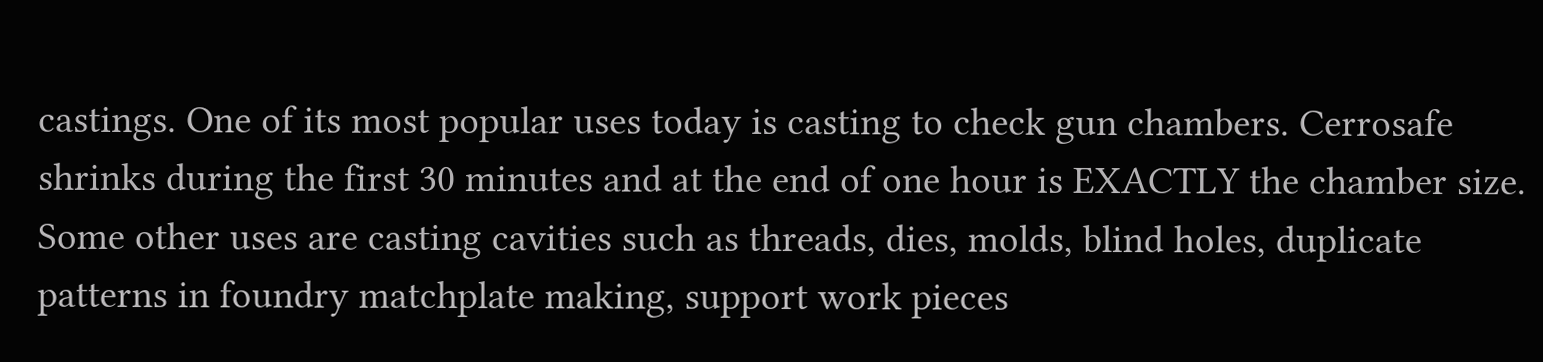castings. One of its most popular uses today is casting to check gun chambers. Cerrosafe shrinks during the first 30 minutes and at the end of one hour is EXACTLY the chamber size. Some other uses are casting cavities such as threads, dies, molds, blind holes, duplicate patterns in foundry matchplate making, support work pieces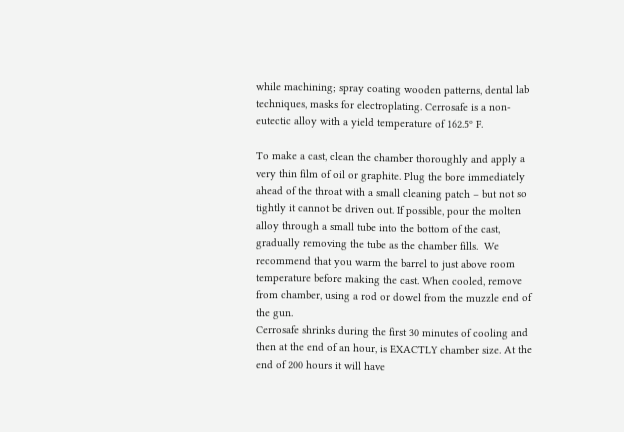while machining; spray coating wooden patterns, dental lab techniques, masks for electroplating. Cerrosafe is a non-eutectic alloy with a yield temperature of 162.5º F.

To make a cast, clean the chamber thoroughly and apply a very thin film of oil or graphite. Plug the bore immediately ahead of the throat with a small cleaning patch – but not so tightly it cannot be driven out. If possible, pour the molten alloy through a small tube into the bottom of the cast, gradually removing the tube as the chamber fills.  We recommend that you warm the barrel to just above room temperature before making the cast. When cooled, remove from chamber, using a rod or dowel from the muzzle end of the gun.
Cerrosafe shrinks during the first 30 minutes of cooling and then at the end of an hour, is EXACTLY chamber size. At the end of 200 hours it will have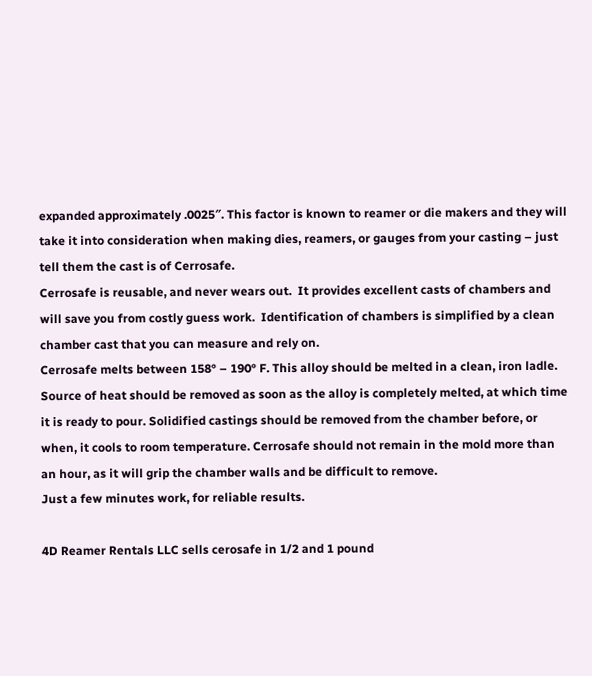expanded approximately .0025″. This factor is known to reamer or die makers and they will take it into consideration when making dies, reamers, or gauges from your casting – just tell them the cast is of Cerrosafe.
Cerrosafe is reusable, and never wears out.  It provides excellent casts of chambers and will save you from costly guess work.  Identification of chambers is simplified by a clean chamber cast that you can measure and rely on.
Cerrosafe melts between 158° – 190° F. This alloy should be melted in a clean, iron ladle. Source of heat should be removed as soon as the alloy is completely melted, at which time it is ready to pour. Solidified castings should be removed from the chamber before, or when, it cools to room temperature. Cerrosafe should not remain in the mold more than an hour, as it will grip the chamber walls and be difficult to remove.
Just a few minutes work, for reliable results.

4D Reamer Rentals LLC sells cerosafe in 1/2 and 1 pound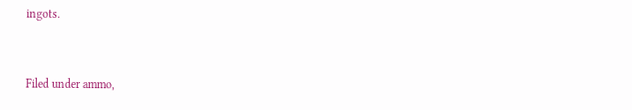ingots.


Filed under ammo,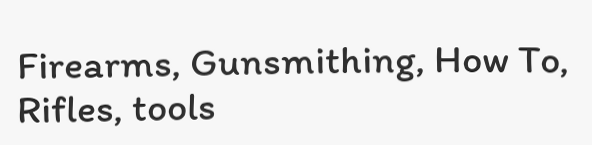Firearms, Gunsmithing, How To, Rifles, tools